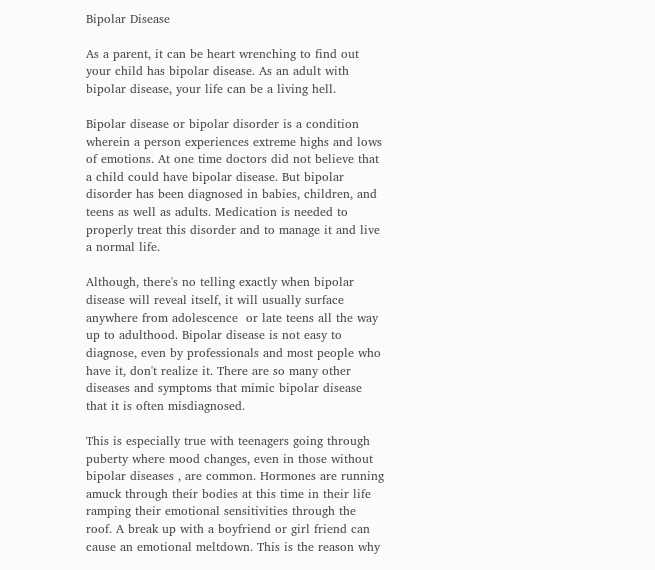Bipolar Disease

As a parent, it can be heart wrenching to find out your child has bipolar disease. As an adult with bipolar disease, your life can be a living hell.

Bipolar disease or bipolar disorder is a condition wherein a person experiences extreme highs and lows of emotions. At one time doctors did not believe that a child could have bipolar disease. But bipolar disorder has been diagnosed in babies, children, and teens as well as adults. Medication is needed to properly treat this disorder and to manage it and live a normal life.

Although, there's no telling exactly when bipolar disease will reveal itself, it will usually surface anywhere from adolescence  or late teens all the way up to adulthood. Bipolar disease is not easy to diagnose, even by professionals and most people who have it, don't realize it. There are so many other diseases and symptoms that mimic bipolar disease that it is often misdiagnosed.

This is especially true with teenagers going through puberty where mood changes, even in those without bipolar diseases , are common. Hormones are running amuck through their bodies at this time in their life ramping their emotional sensitivities through the roof. A break up with a boyfriend or girl friend can cause an emotional meltdown. This is the reason why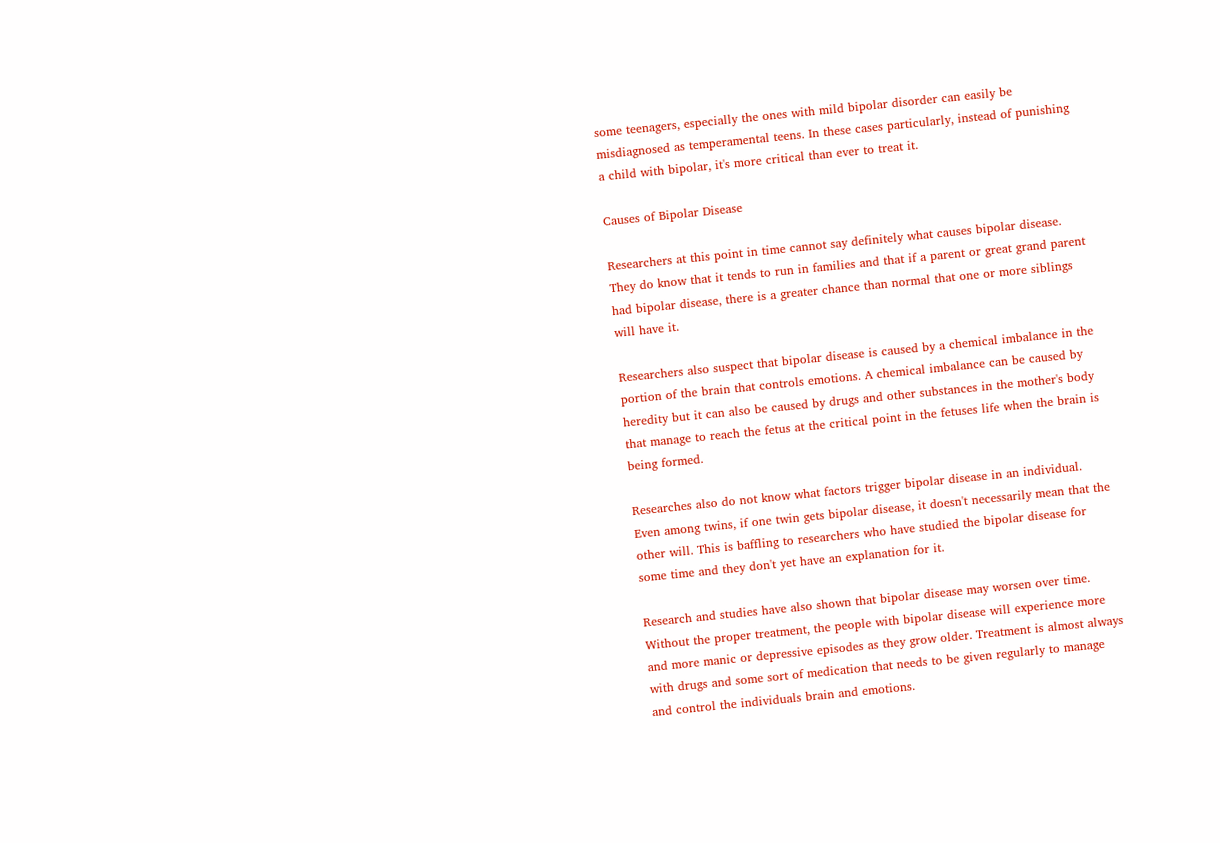some teenagers, especially the ones with mild bipolar disorder can easily be misdiagnosed as temperamental teens. In these cases particularly, instead of punishing a child with bipolar, it's more critical than ever to treat it.

Causes of Bipolar Disease

Researchers at this point in time cannot say definitely what causes bipolar disease. They do know that it tends to run in families and that if a parent or great grand parent had bipolar disease, there is a greater chance than normal that one or more siblings will have it.

Researchers also suspect that bipolar disease is caused by a chemical imbalance in the portion of the brain that controls emotions. A chemical imbalance can be caused by heredity but it can also be caused by drugs and other substances in the mother's body that manage to reach the fetus at the critical point in the fetuses life when the brain is being formed.

Researches also do not know what factors trigger bipolar disease in an individual. Even among twins, if one twin gets bipolar disease, it doesn't necessarily mean that the other will. This is baffling to researchers who have studied the bipolar disease for some time and they don't yet have an explanation for it.

Research and studies have also shown that bipolar disease may worsen over time. Without the proper treatment, the people with bipolar disease will experience more and more manic or depressive episodes as they grow older. Treatment is almost always with drugs and some sort of medication that needs to be given regularly to manage and control the individuals brain and emotions.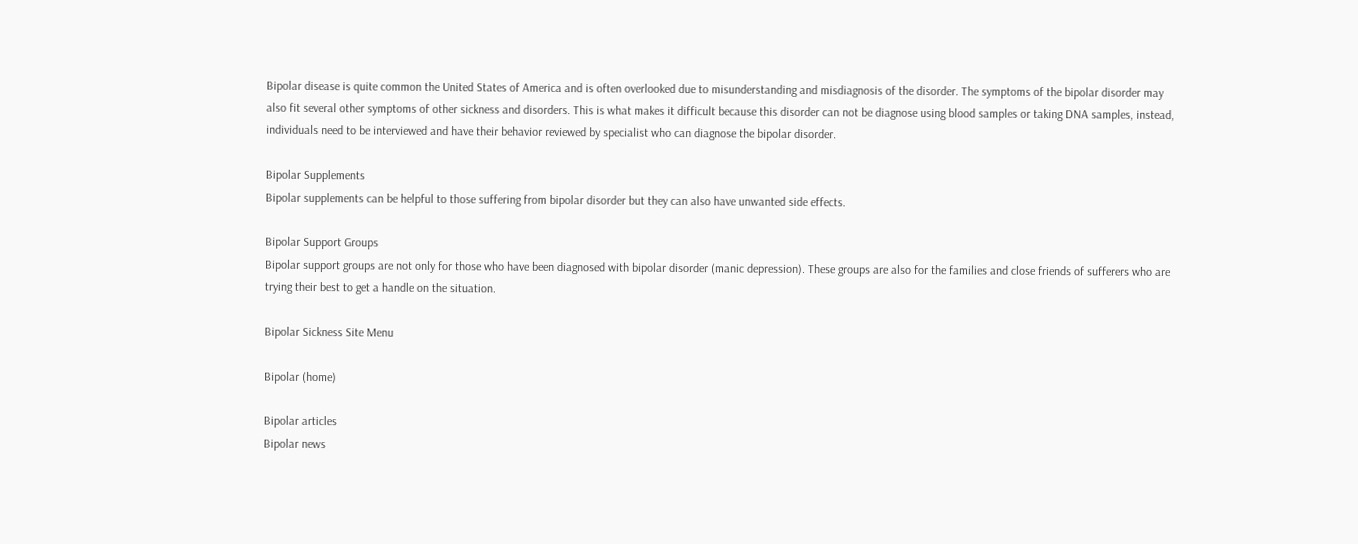Bipolar disease is quite common the United States of America and is often overlooked due to misunderstanding and misdiagnosis of the disorder. The symptoms of the bipolar disorder may also fit several other symptoms of other sickness and disorders. This is what makes it difficult because this disorder can not be diagnose using blood samples or taking DNA samples, instead, individuals need to be interviewed and have their behavior reviewed by specialist who can diagnose the bipolar disorder.

Bipolar Supplements
Bipolar supplements can be helpful to those suffering from bipolar disorder but they can also have unwanted side effects.

Bipolar Support Groups
Bipolar support groups are not only for those who have been diagnosed with bipolar disorder (manic depression). These groups are also for the families and close friends of sufferers who are trying their best to get a handle on the situation.

Bipolar Sickness Site Menu

Bipolar (home)

Bipolar articles
Bipolar news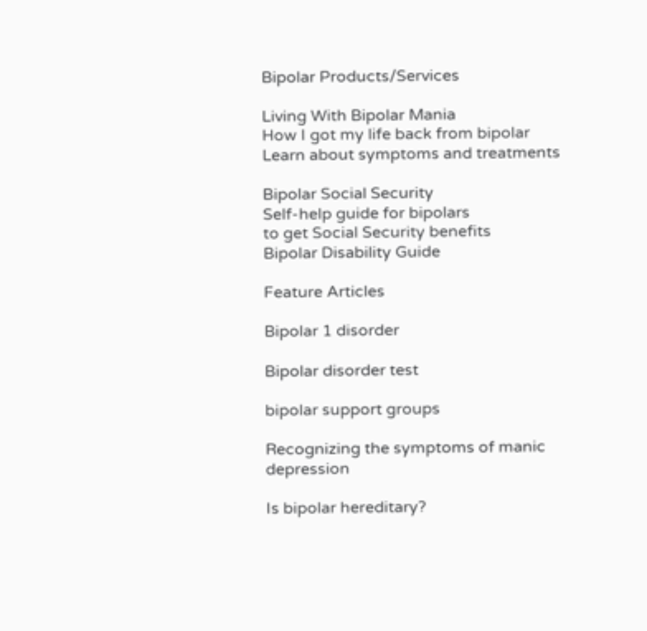Bipolar Products/Services

Living With Bipolar Mania
How I got my life back from bipolar
Learn about symptoms and treatments

Bipolar Social Security
Self-help guide for bipolars
to get Social Security benefits
Bipolar Disability Guide

Feature Articles

Bipolar 1 disorder

Bipolar disorder test

bipolar support groups

Recognizing the symptoms of manic depression

Is bipolar hereditary?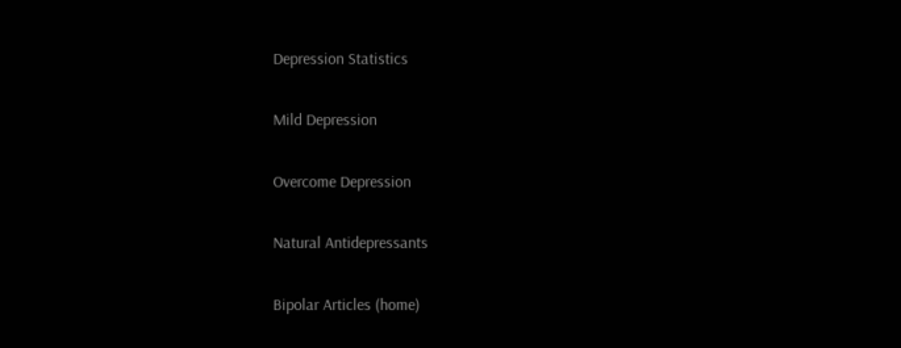Depression Statistics

Mild Depression

Overcome Depression

Natural Antidepressants

Bipolar Articles (home)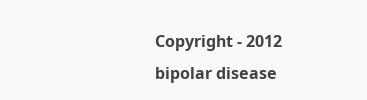Copyright - 2012 bipolar disease